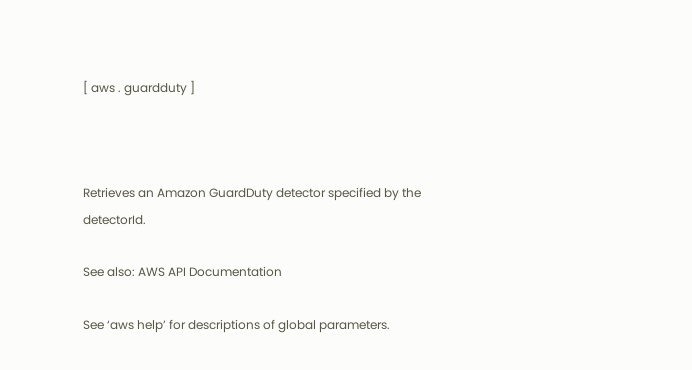[ aws . guardduty ]



Retrieves an Amazon GuardDuty detector specified by the detectorId.

See also: AWS API Documentation

See ‘aws help’ for descriptions of global parameters.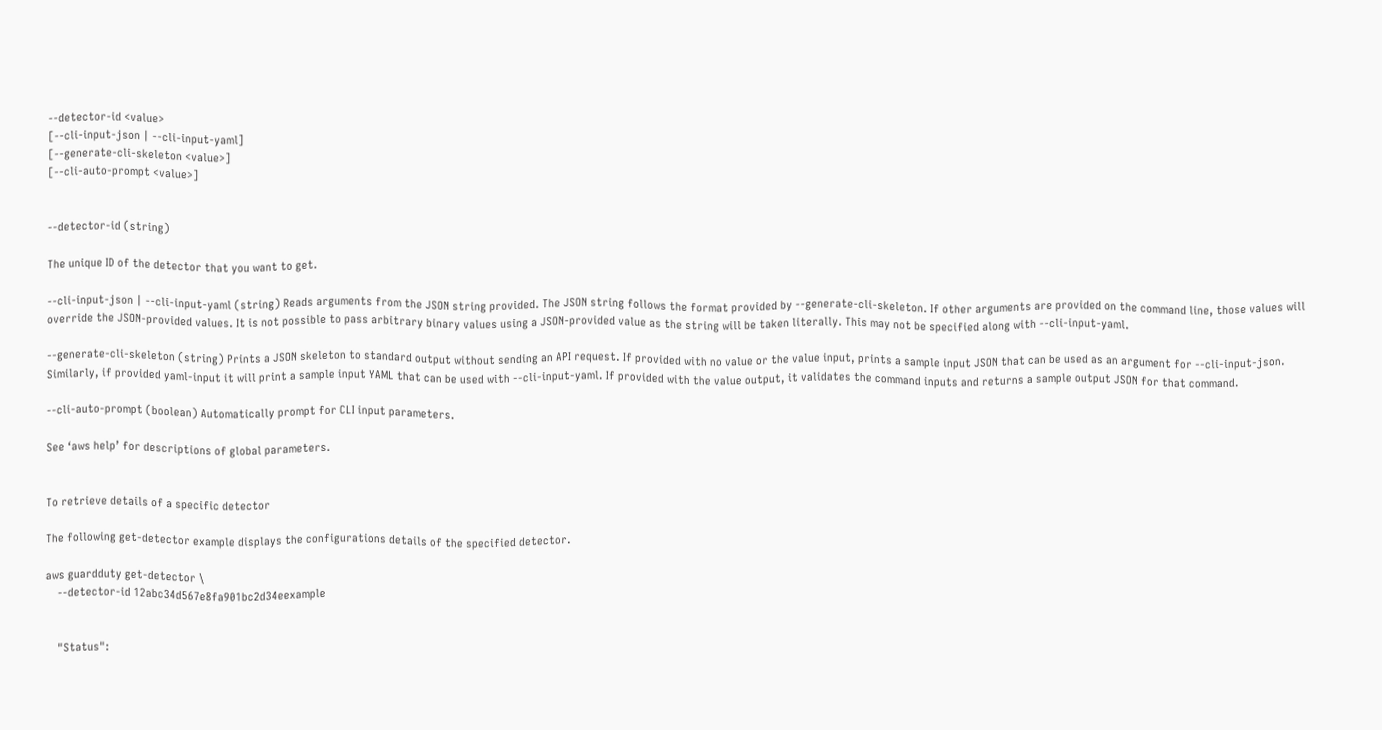--detector-id <value>
[--cli-input-json | --cli-input-yaml]
[--generate-cli-skeleton <value>]
[--cli-auto-prompt <value>]


--detector-id (string)

The unique ID of the detector that you want to get.

--cli-input-json | --cli-input-yaml (string) Reads arguments from the JSON string provided. The JSON string follows the format provided by --generate-cli-skeleton. If other arguments are provided on the command line, those values will override the JSON-provided values. It is not possible to pass arbitrary binary values using a JSON-provided value as the string will be taken literally. This may not be specified along with --cli-input-yaml.

--generate-cli-skeleton (string) Prints a JSON skeleton to standard output without sending an API request. If provided with no value or the value input, prints a sample input JSON that can be used as an argument for --cli-input-json. Similarly, if provided yaml-input it will print a sample input YAML that can be used with --cli-input-yaml. If provided with the value output, it validates the command inputs and returns a sample output JSON for that command.

--cli-auto-prompt (boolean) Automatically prompt for CLI input parameters.

See ‘aws help’ for descriptions of global parameters.


To retrieve details of a specific detector

The following get-detector example displays the configurations details of the specified detector.

aws guardduty get-detector \
    --detector-id 12abc34d567e8fa901bc2d34eexample


    "Status":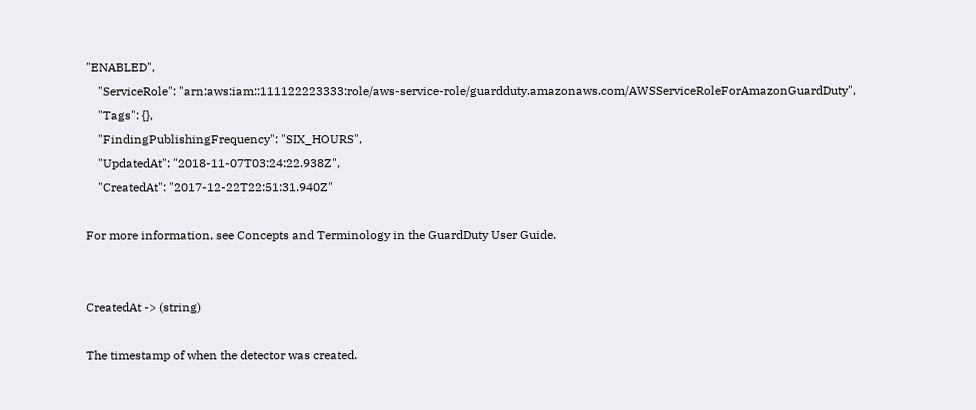"ENABLED",
    "ServiceRole": "arn:aws:iam::111122223333:role/aws-service-role/guardduty.amazonaws.com/AWSServiceRoleForAmazonGuardDuty",
    "Tags": {},
    "FindingPublishingFrequency": "SIX_HOURS",
    "UpdatedAt": "2018-11-07T03:24:22.938Z",
    "CreatedAt": "2017-12-22T22:51:31.940Z"

For more information, see Concepts and Terminology in the GuardDuty User Guide.


CreatedAt -> (string)

The timestamp of when the detector was created.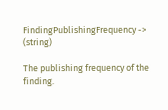FindingPublishingFrequency -> (string)

The publishing frequency of the finding.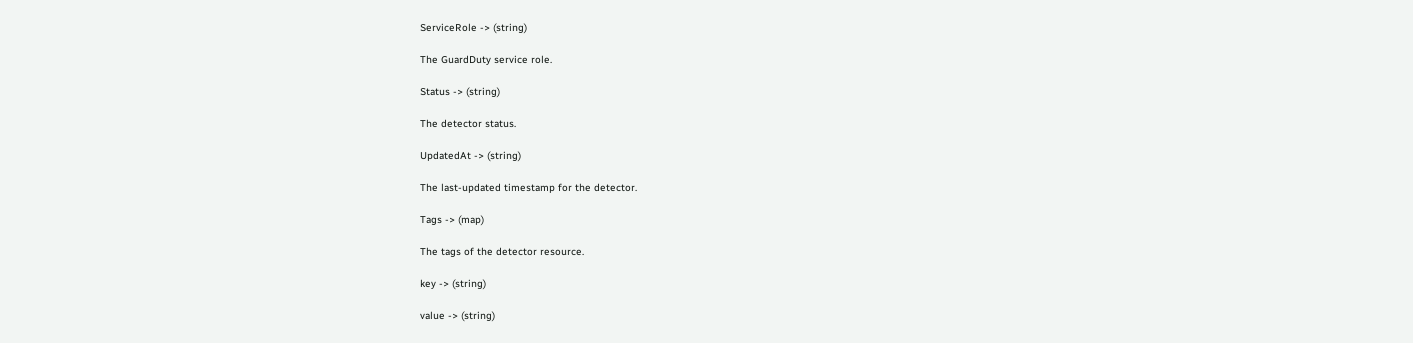ServiceRole -> (string)

The GuardDuty service role.

Status -> (string)

The detector status.

UpdatedAt -> (string)

The last-updated timestamp for the detector.

Tags -> (map)

The tags of the detector resource.

key -> (string)

value -> (string)